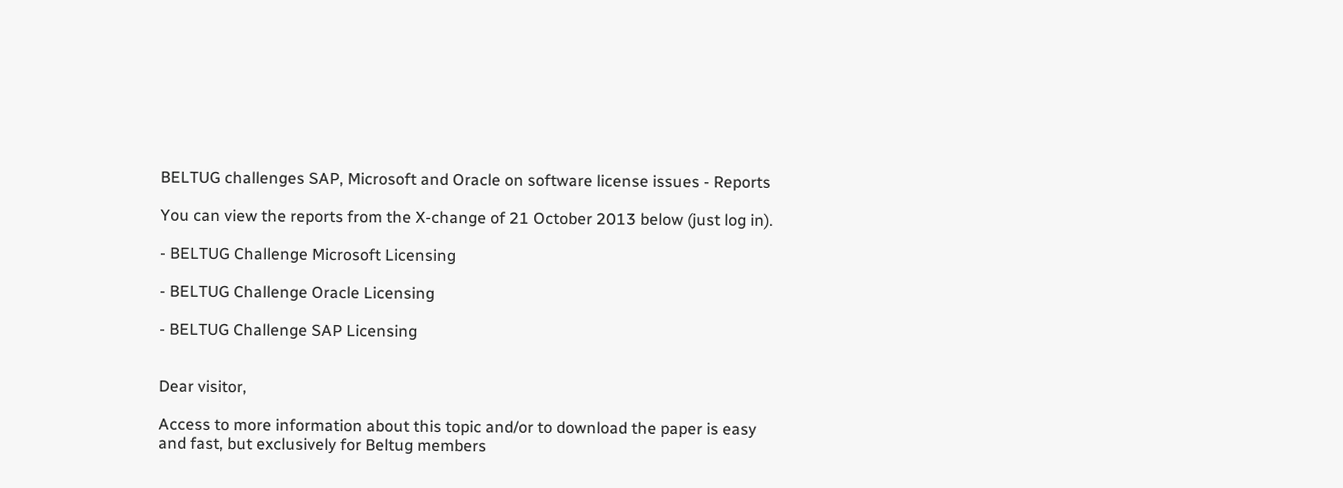BELTUG challenges SAP, Microsoft and Oracle on software license issues - Reports

You can view the reports from the X-change of 21 October 2013 below (just log in).

- BELTUG Challenge Microsoft Licensing

- BELTUG Challenge Oracle Licensing

- BELTUG Challenge SAP Licensing


Dear visitor,

Access to more information about this topic and/or to download the paper is easy and fast, but exclusively for Beltug members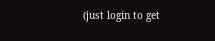(just login to get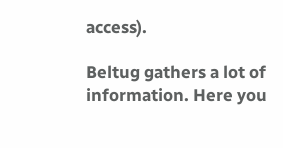access).

Beltug gathers a lot of information. Here you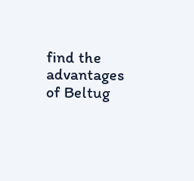find the advantages of Beltug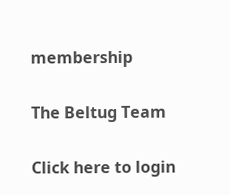membership

The Beltug Team

Click here to login